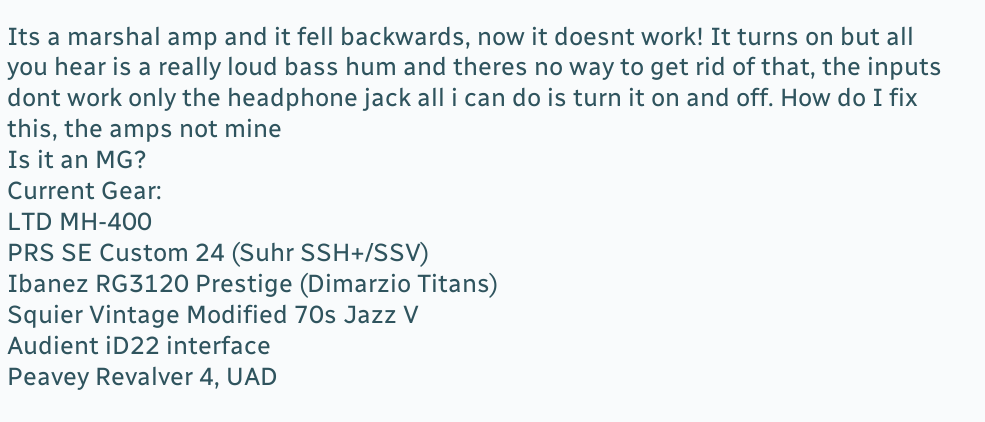Its a marshal amp and it fell backwards, now it doesnt work! It turns on but all you hear is a really loud bass hum and theres no way to get rid of that, the inputs dont work only the headphone jack all i can do is turn it on and off. How do I fix this, the amps not mine
Is it an MG?
Current Gear:
LTD MH-400
PRS SE Custom 24 (Suhr SSH+/SSV)
Ibanez RG3120 Prestige (Dimarzio Titans)
Squier Vintage Modified 70s Jazz V
Audient iD22 interface
Peavey Revalver 4, UAD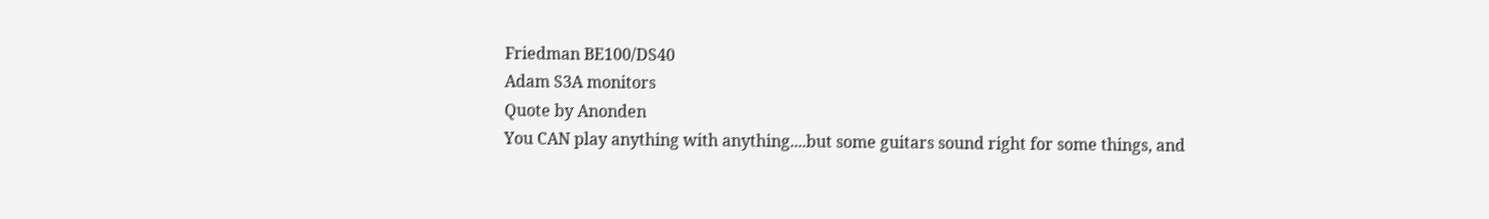Friedman BE100/DS40
Adam S3A monitors
Quote by Anonden
You CAN play anything with anything....but some guitars sound right for some things, and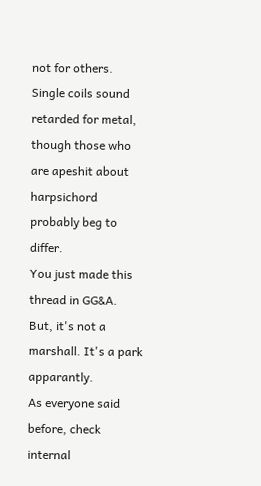not for others. Single coils sound retarded for metal, though those who are apeshit about harpsichord probably beg to differ.
You just made this thread in GG&A.
But, it's not a marshall. It's a park apparantly.
As everyone said before, check internal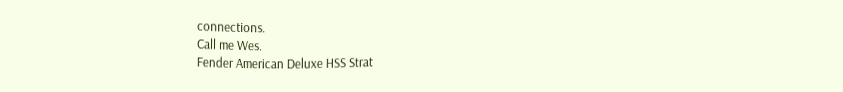connections.
Call me Wes.
Fender American Deluxe HSS Strat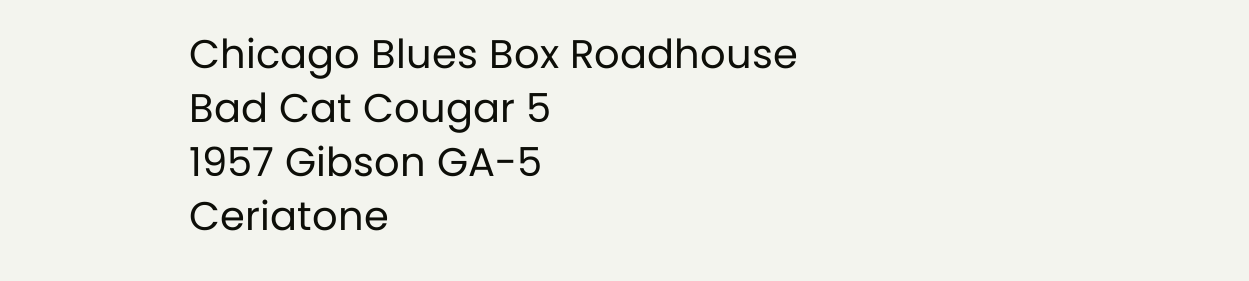Chicago Blues Box Roadhouse
Bad Cat Cougar 5
1957 Gibson GA-5
Ceriatone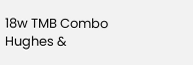18w TMB Combo
Hughes &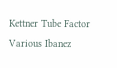Kettner Tube Factor
Various Ibanez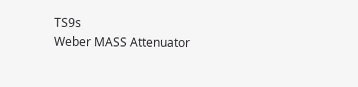TS9s
Weber MASS Attenuator